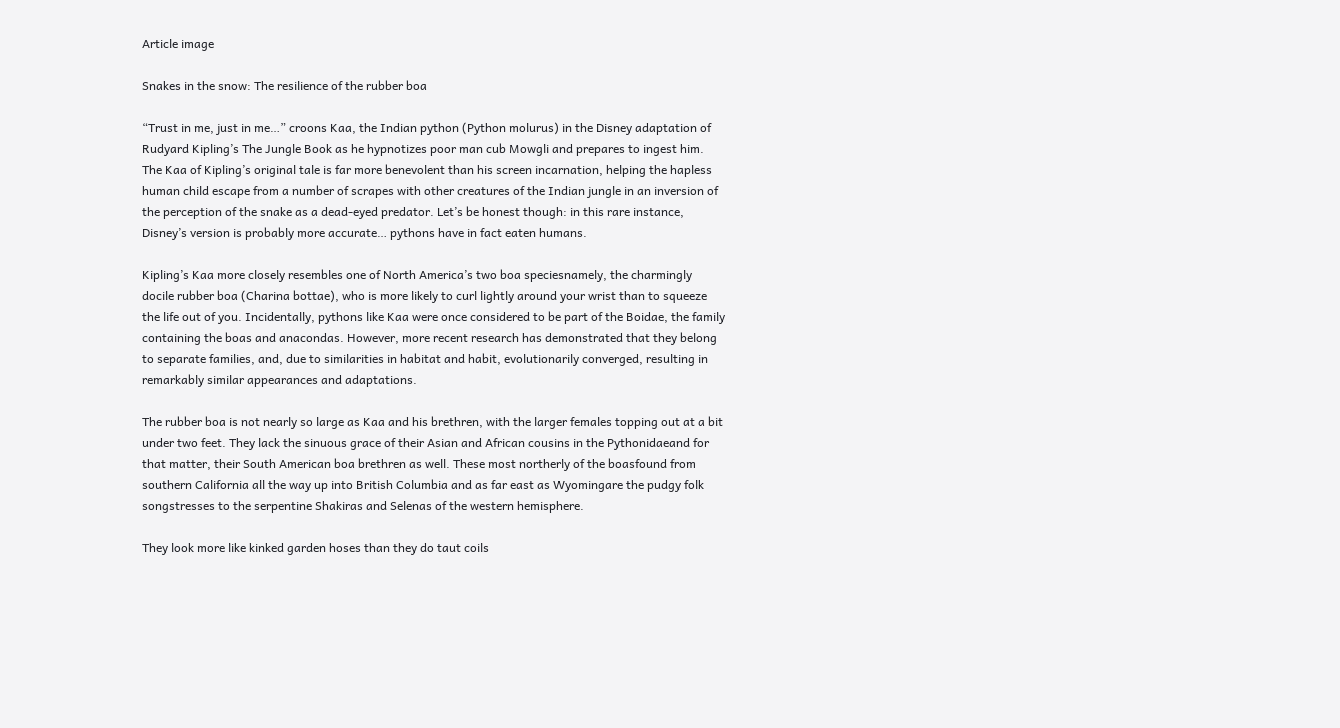Article image

Snakes in the snow: The resilience of the rubber boa

“Trust in me, just in me…” croons Kaa, the Indian python (Python molurus) in the Disney adaptation of Rudyard Kipling’s The Jungle Book as he hypnotizes poor man cub Mowgli and prepares to ingest him. The Kaa of Kipling’s original tale is far more benevolent than his screen incarnation, helping the hapless human child escape from a number of scrapes with other creatures of the Indian jungle in an inversion of the perception of the snake as a dead-eyed predator. Let’s be honest though: in this rare instance, Disney’s version is probably more accurate… pythons have in fact eaten humans.

Kipling’s Kaa more closely resembles one of North America’s two boa speciesnamely, the charmingly docile rubber boa (Charina bottae), who is more likely to curl lightly around your wrist than to squeeze the life out of you. Incidentally, pythons like Kaa were once considered to be part of the Boidae, the family containing the boas and anacondas. However, more recent research has demonstrated that they belong to separate families, and, due to similarities in habitat and habit, evolutionarily converged, resulting in remarkably similar appearances and adaptations.

The rubber boa is not nearly so large as Kaa and his brethren, with the larger females topping out at a bit under two feet. They lack the sinuous grace of their Asian and African cousins in the Pythonidaeand for that matter, their South American boa brethren as well. These most northerly of the boasfound from southern California all the way up into British Columbia and as far east as Wyomingare the pudgy folk songstresses to the serpentine Shakiras and Selenas of the western hemisphere.

They look more like kinked garden hoses than they do taut coils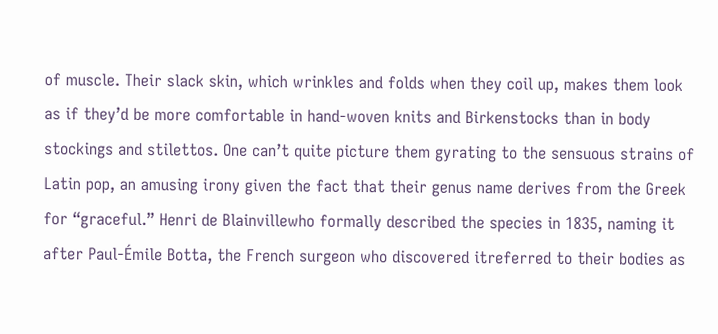of muscle. Their slack skin, which wrinkles and folds when they coil up, makes them look as if they’d be more comfortable in hand-woven knits and Birkenstocks than in body stockings and stilettos. One can’t quite picture them gyrating to the sensuous strains of Latin pop, an amusing irony given the fact that their genus name derives from the Greek for “graceful.” Henri de Blainvillewho formally described the species in 1835, naming it after Paul-Émile Botta, the French surgeon who discovered itreferred to their bodies as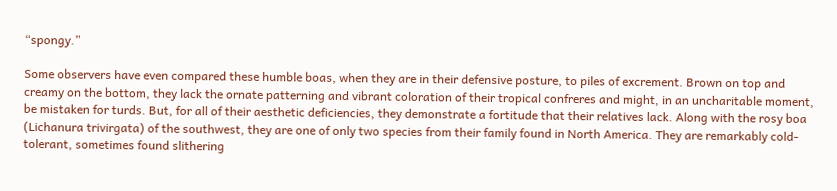“spongy.”

Some observers have even compared these humble boas, when they are in their defensive posture, to piles of excrement. Brown on top and creamy on the bottom, they lack the ornate patterning and vibrant coloration of their tropical confreres and might, in an uncharitable moment, be mistaken for turds. But, for all of their aesthetic deficiencies, they demonstrate a fortitude that their relatives lack. Along with the rosy boa (Lichanura trivirgata) of the southwest, they are one of only two species from their family found in North America. They are remarkably cold-tolerant, sometimes found slithering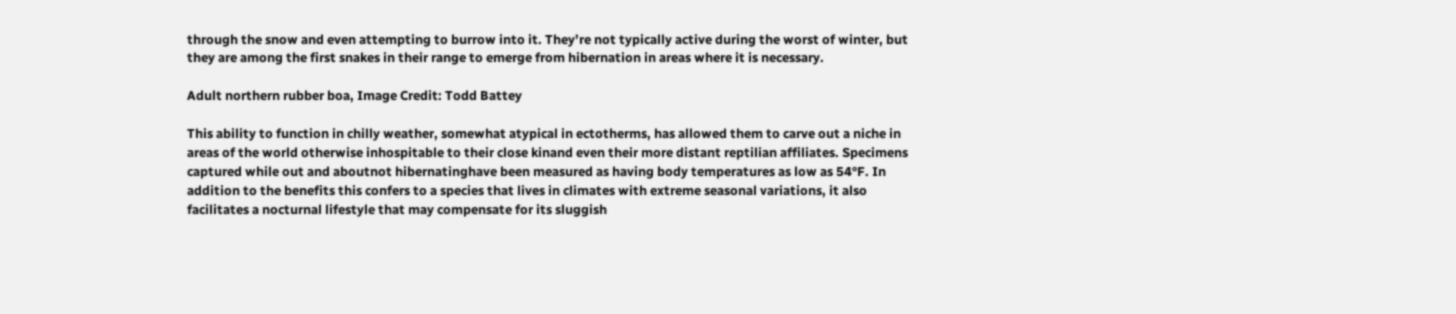through the snow and even attempting to burrow into it. They’re not typically active during the worst of winter, but they are among the first snakes in their range to emerge from hibernation in areas where it is necessary.

Adult northern rubber boa, Image Credit: Todd Battey

This ability to function in chilly weather, somewhat atypical in ectotherms, has allowed them to carve out a niche in areas of the world otherwise inhospitable to their close kinand even their more distant reptilian affiliates. Specimens captured while out and aboutnot hibernatinghave been measured as having body temperatures as low as 54°F. In addition to the benefits this confers to a species that lives in climates with extreme seasonal variations, it also facilitates a nocturnal lifestyle that may compensate for its sluggish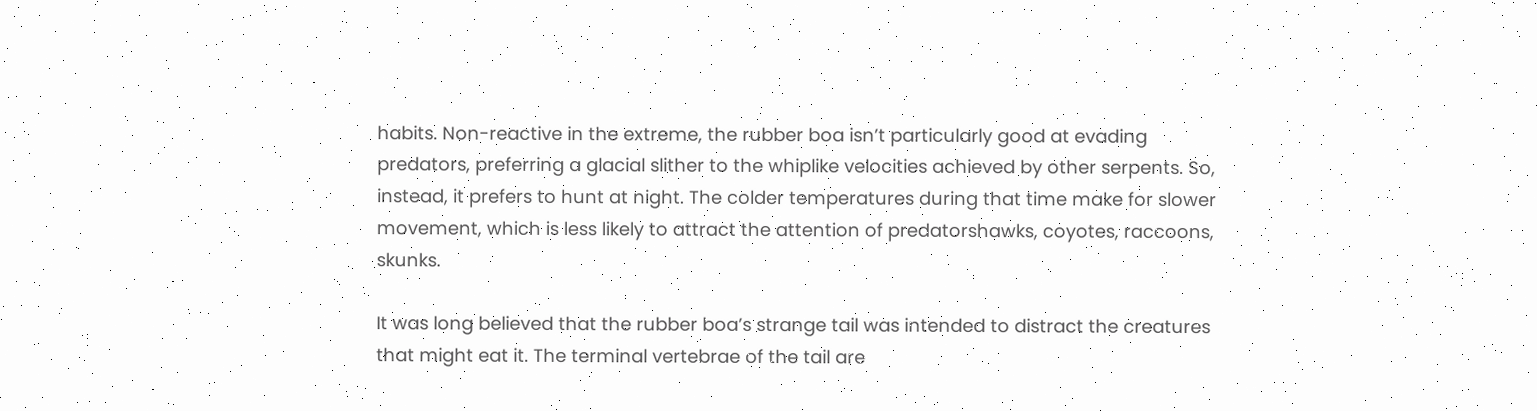habits. Non-reactive in the extreme, the rubber boa isn’t particularly good at evading predators, preferring a glacial slither to the whiplike velocities achieved by other serpents. So, instead, it prefers to hunt at night. The colder temperatures during that time make for slower movement, which is less likely to attract the attention of predatorshawks, coyotes, raccoons, skunks.

It was long believed that the rubber boa’s strange tail was intended to distract the creatures that might eat it. The terminal vertebrae of the tail are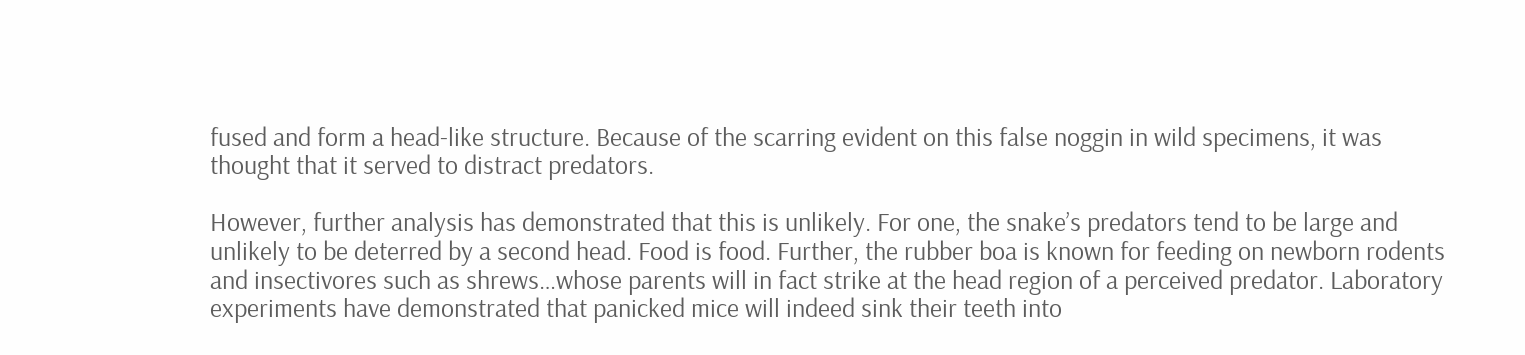fused and form a head-like structure. Because of the scarring evident on this false noggin in wild specimens, it was thought that it served to distract predators.

However, further analysis has demonstrated that this is unlikely. For one, the snake’s predators tend to be large and unlikely to be deterred by a second head. Food is food. Further, the rubber boa is known for feeding on newborn rodents and insectivores such as shrews…whose parents will in fact strike at the head region of a perceived predator. Laboratory experiments have demonstrated that panicked mice will indeed sink their teeth into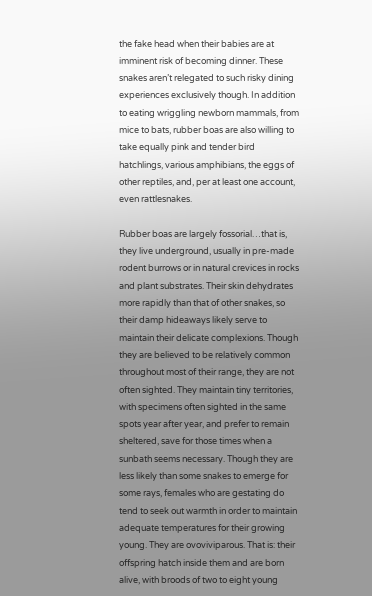the fake head when their babies are at imminent risk of becoming dinner. These snakes aren’t relegated to such risky dining experiences exclusively though. In addition to eating wriggling newborn mammals, from mice to bats, rubber boas are also willing to take equally pink and tender bird hatchlings, various amphibians, the eggs of other reptiles, and, per at least one account, even rattlesnakes.

Rubber boas are largely fossorial…that is, they live underground, usually in pre-made rodent burrows or in natural crevices in rocks and plant substrates. Their skin dehydrates more rapidly than that of other snakes, so their damp hideaways likely serve to maintain their delicate complexions. Though they are believed to be relatively common throughout most of their range, they are not often sighted. They maintain tiny territories, with specimens often sighted in the same spots year after year, and prefer to remain sheltered, save for those times when a sunbath seems necessary. Though they are less likely than some snakes to emerge for some rays, females who are gestating do tend to seek out warmth in order to maintain adequate temperatures for their growing young. They are ovoviviparous. That is: their offspring hatch inside them and are born alive, with broods of two to eight young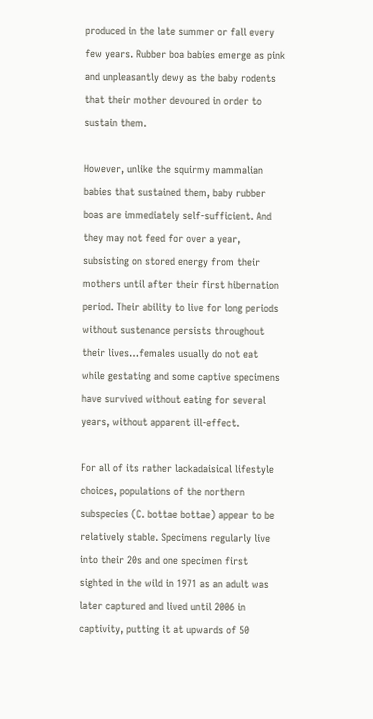produced in the late summer or fall every few years. Rubber boa babies emerge as pink and unpleasantly dewy as the baby rodents that their mother devoured in order to sustain them.

However, unlike the squirmy mammalian babies that sustained them, baby rubber boas are immediately self-sufficient. And they may not feed for over a year, subsisting on stored energy from their mothers until after their first hibernation period. Their ability to live for long periods without sustenance persists throughout their lives…females usually do not eat while gestating and some captive specimens have survived without eating for several years, without apparent ill-effect.

For all of its rather lackadaisical lifestyle choices, populations of the northern subspecies (C. bottae bottae) appear to be relatively stable. Specimens regularly live into their 20s and one specimen first sighted in the wild in 1971 as an adult was later captured and lived until 2006 in captivity, putting it at upwards of 50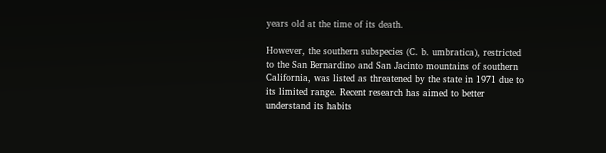years old at the time of its death.

However, the southern subspecies (C. b. umbratica), restricted to the San Bernardino and San Jacinto mountains of southern California, was listed as threatened by the state in 1971 due to its limited range. Recent research has aimed to better understand its habits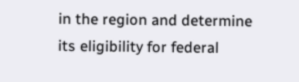in the region and determine its eligibility for federal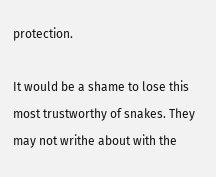protection.

It would be a shame to lose this most trustworthy of snakes. They may not writhe about with the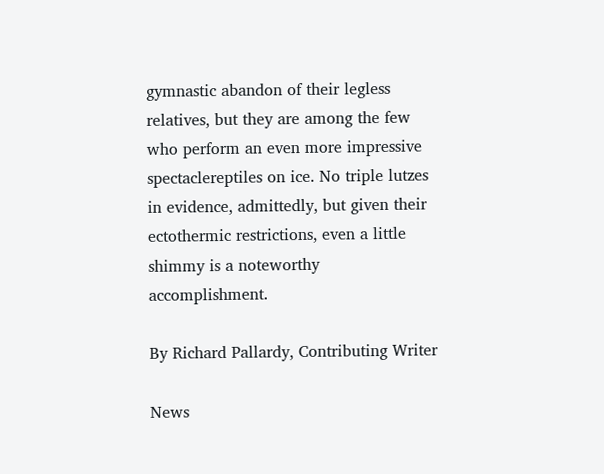gymnastic abandon of their legless relatives, but they are among the few who perform an even more impressive spectaclereptiles on ice. No triple lutzes in evidence, admittedly, but given their ectothermic restrictions, even a little shimmy is a noteworthy accomplishment.

By Richard Pallardy, Contributing Writer

News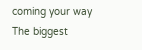coming your way
The biggest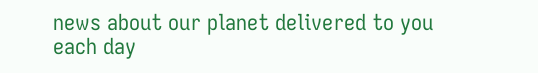news about our planet delivered to you each day